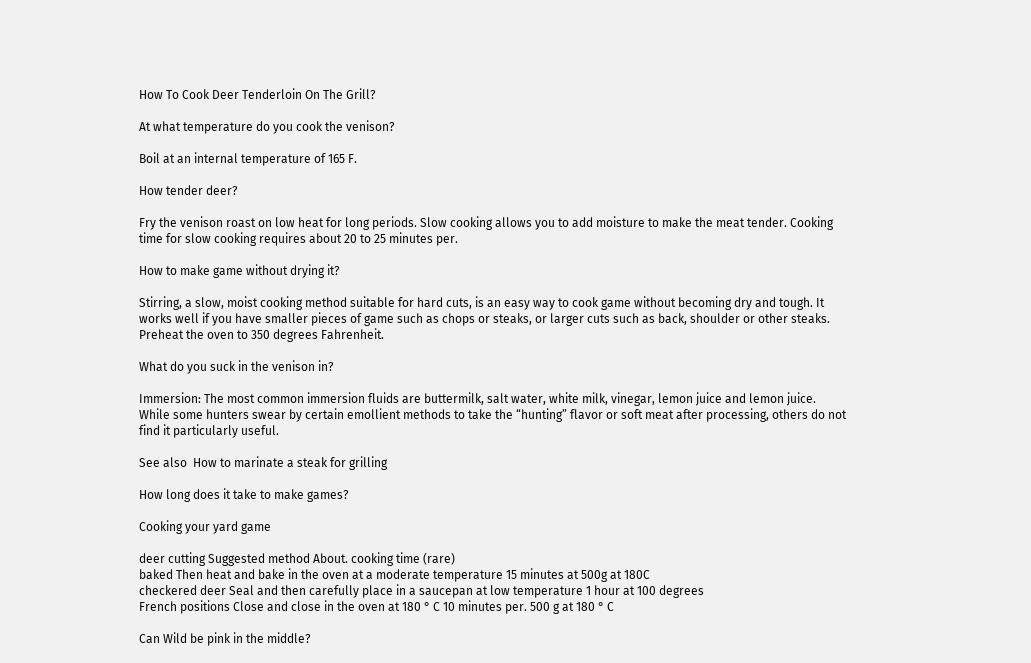How To Cook Deer Tenderloin On The Grill?

At what temperature do you cook the venison?

Boil at an internal temperature of 165 F.

How tender deer?

Fry the venison roast on low heat for long periods. Slow cooking allows you to add moisture to make the meat tender. Cooking time for slow cooking requires about 20 to 25 minutes per.

How to make game without drying it?

Stirring, a slow, moist cooking method suitable for hard cuts, is an easy way to cook game without becoming dry and tough. It works well if you have smaller pieces of game such as chops or steaks, or larger cuts such as back, shoulder or other steaks. Preheat the oven to 350 degrees Fahrenheit.

What do you suck in the venison in?

Immersion: The most common immersion fluids are buttermilk, salt water, white milk, vinegar, lemon juice and lemon juice. While some hunters swear by certain emollient methods to take the “hunting” flavor or soft meat after processing, others do not find it particularly useful.

See also  How to marinate a steak for grilling

How long does it take to make games?

Cooking your yard game

deer cutting Suggested method About. cooking time (rare)
baked Then heat and bake in the oven at a moderate temperature 15 minutes at 500g at 180C
checkered deer Seal and then carefully place in a saucepan at low temperature 1 hour at 100 degrees
French positions Close and close in the oven at 180 ° C 10 minutes per. 500 g at 180 ° C

Can Wild be pink in the middle?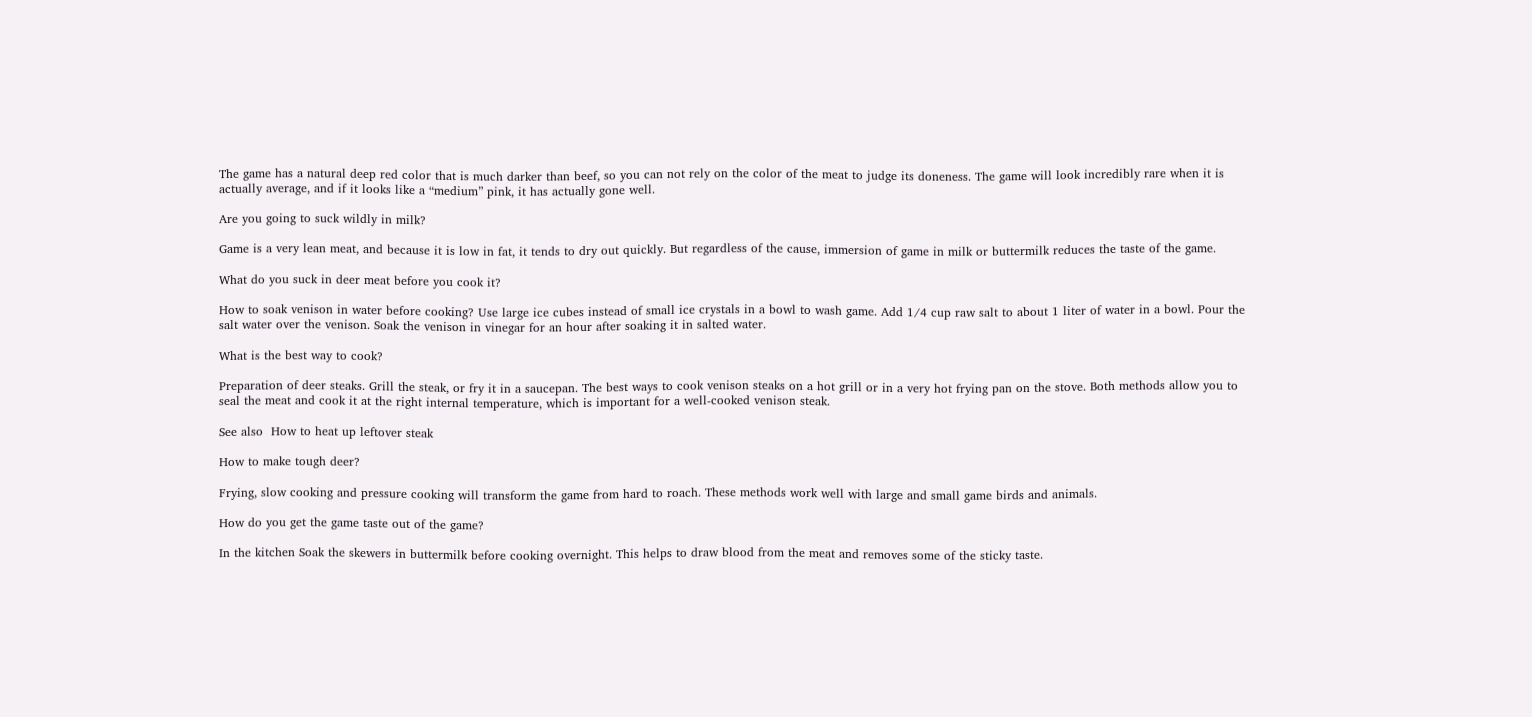The game has a natural deep red color that is much darker than beef, so you can not rely on the color of the meat to judge its doneness. The game will look incredibly rare when it is actually average, and if it looks like a “medium” pink, it has actually gone well.

Are you going to suck wildly in milk?

Game is a very lean meat, and because it is low in fat, it tends to dry out quickly. But regardless of the cause, immersion of game in milk or buttermilk reduces the taste of the game.

What do you suck in deer meat before you cook it?

How to soak venison in water before cooking? Use large ice cubes instead of small ice crystals in a bowl to wash game. Add 1/4 cup raw salt to about 1 liter of water in a bowl. Pour the salt water over the venison. Soak the venison in vinegar for an hour after soaking it in salted water.

What is the best way to cook?

Preparation of deer steaks. Grill the steak, or fry it in a saucepan. The best ways to cook venison steaks on a hot grill or in a very hot frying pan on the stove. Both methods allow you to seal the meat and cook it at the right internal temperature, which is important for a well-cooked venison steak.

See also  How to heat up leftover steak

How to make tough deer?

Frying, slow cooking and pressure cooking will transform the game from hard to roach. These methods work well with large and small game birds and animals.

How do you get the game taste out of the game?

In the kitchen Soak the skewers in buttermilk before cooking overnight. This helps to draw blood from the meat and removes some of the sticky taste.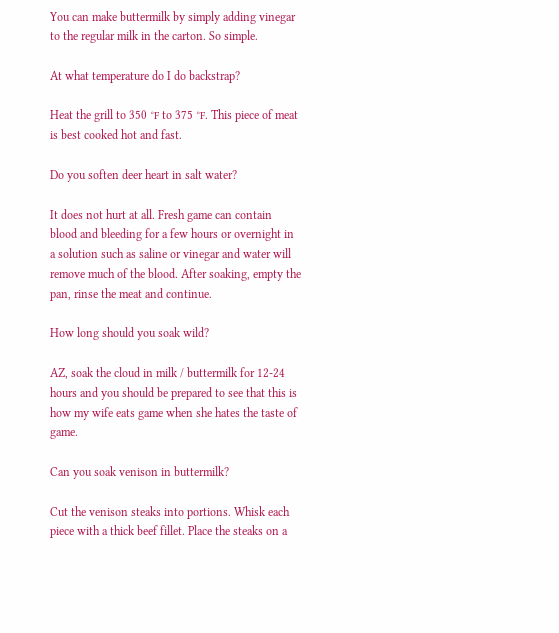You can make buttermilk by simply adding vinegar to the regular milk in the carton. So simple.

At what temperature do I do backstrap?

Heat the grill to 350 ℉ to 375 ℉. This piece of meat is best cooked hot and fast.

Do you soften deer heart in salt water?

It does not hurt at all. Fresh game can contain blood and bleeding for a few hours or overnight in a solution such as saline or vinegar and water will remove much of the blood. After soaking, empty the pan, rinse the meat and continue.

How long should you soak wild?

AZ, soak the cloud in milk / buttermilk for 12-24 hours and you should be prepared to see that this is how my wife eats game when she hates the taste of game.

Can you soak venison in buttermilk?

Cut the venison steaks into portions. Whisk each piece with a thick beef fillet. Place the steaks on a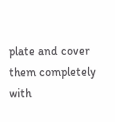plate and cover them completely with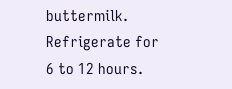buttermilk. Refrigerate for 6 to 12 hours.